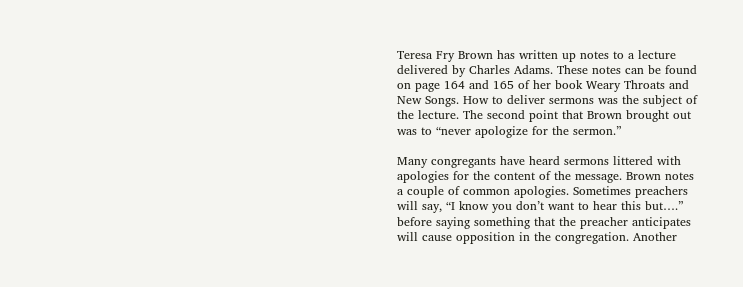Teresa Fry Brown has written up notes to a lecture delivered by Charles Adams. These notes can be found on page 164 and 165 of her book Weary Throats and New Songs. How to deliver sermons was the subject of the lecture. The second point that Brown brought out was to “never apologize for the sermon.”

Many congregants have heard sermons littered with apologies for the content of the message. Brown notes a couple of common apologies. Sometimes preachers will say, “I know you don’t want to hear this but….” before saying something that the preacher anticipates will cause opposition in the congregation. Another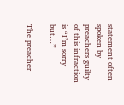statement often spoken by preachers guilty of this infraction is “I’m sorry but…”

The preacher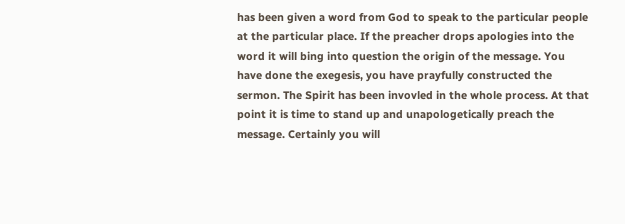has been given a word from God to speak to the particular people at the particular place. If the preacher drops apologies into the word it will bing into question the origin of the message. You have done the exegesis, you have prayfully constructed the sermon. The Spirit has been invovled in the whole process. At that point it is time to stand up and unapologetically preach the message. Certainly you will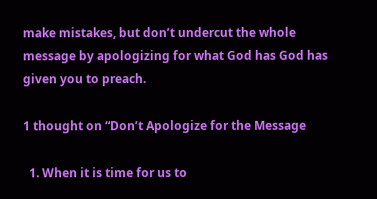make mistakes, but don’t undercut the whole message by apologizing for what God has God has given you to preach.

1 thought on “Don’t Apologize for the Message

  1. When it is time for us to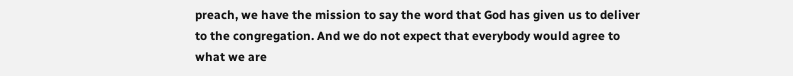preach, we have the mission to say the word that God has given us to deliver to the congregation. And we do not expect that everybody would agree to what we are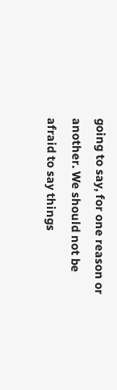going to say, for one reason or another. We should not be afraid to say things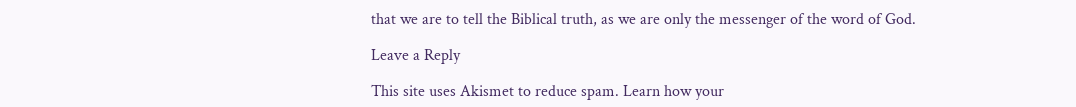that we are to tell the Biblical truth, as we are only the messenger of the word of God.

Leave a Reply

This site uses Akismet to reduce spam. Learn how your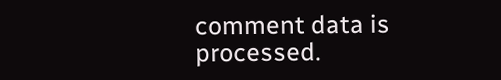comment data is processed.